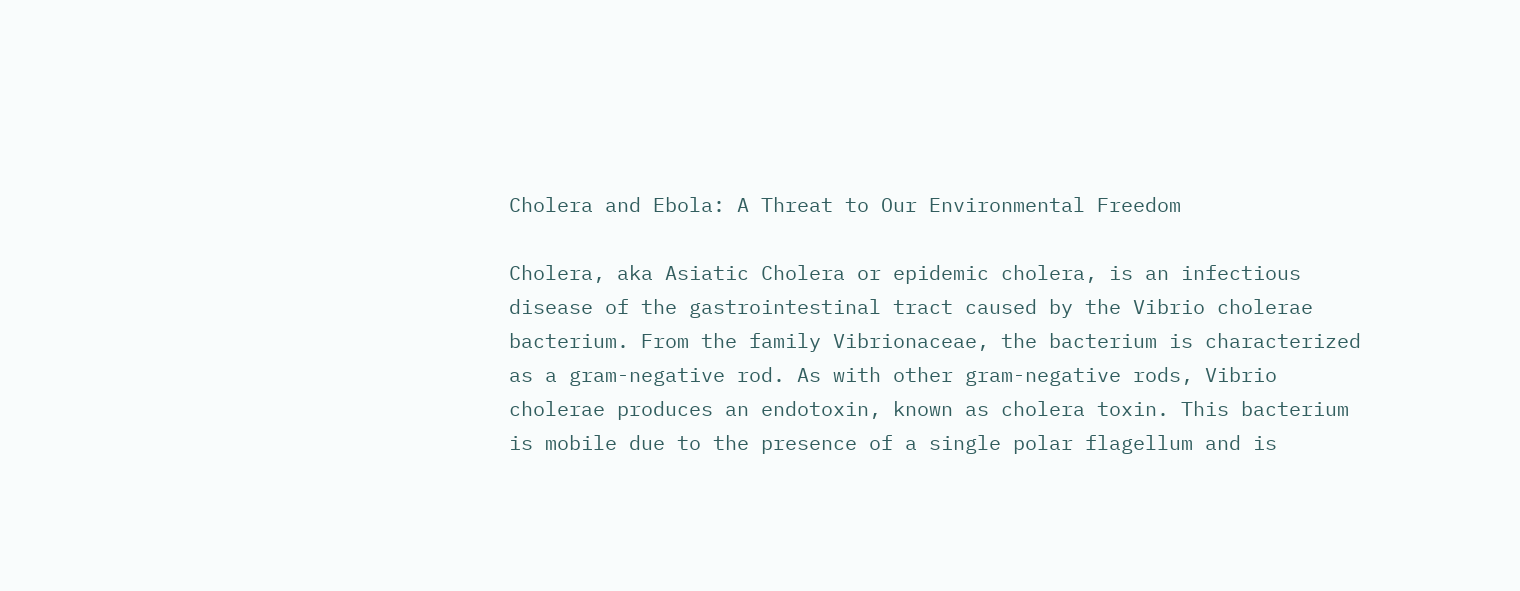Cholera and Ebola: A Threat to Our Environmental Freedom

Cholera, aka Asiatic Cholera or epidemic cholera, is an infectious disease of the gastrointestinal tract caused by the Vibrio cholerae bacterium. From the family Vibrionaceae, the bacterium is characterized as a gram-negative rod. As with other gram-negative rods, Vibrio cholerae produces an endotoxin, known as cholera toxin. This bacterium is mobile due to the presence of a single polar flagellum and is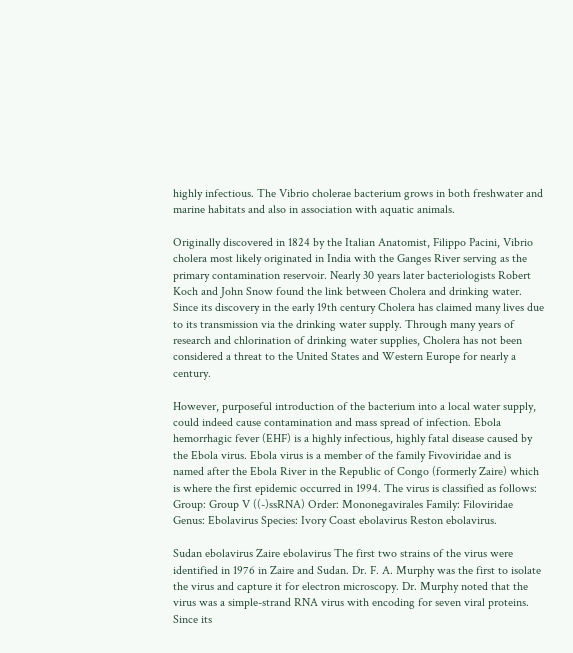highly infectious. The Vibrio cholerae bacterium grows in both freshwater and marine habitats and also in association with aquatic animals.

Originally discovered in 1824 by the Italian Anatomist, Filippo Pacini, Vibrio cholera most likely originated in India with the Ganges River serving as the primary contamination reservoir. Nearly 30 years later bacteriologists Robert Koch and John Snow found the link between Cholera and drinking water. Since its discovery in the early 19th century Cholera has claimed many lives due to its transmission via the drinking water supply. Through many years of research and chlorination of drinking water supplies, Cholera has not been considered a threat to the United States and Western Europe for nearly a century.

However, purposeful introduction of the bacterium into a local water supply, could indeed cause contamination and mass spread of infection. Ebola hemorrhagic fever (EHF) is a highly infectious, highly fatal disease caused by the Ebola virus. Ebola virus is a member of the family Fivoviridae and is named after the Ebola River in the Republic of Congo (formerly Zaire) which is where the first epidemic occurred in 1994. The virus is classified as follows: Group: Group V ((-)ssRNA) Order: Mononegavirales Family: Filoviridae Genus: Ebolavirus Species: Ivory Coast ebolavirus Reston ebolavirus.

Sudan ebolavirus Zaire ebolavirus The first two strains of the virus were identified in 1976 in Zaire and Sudan. Dr. F. A. Murphy was the first to isolate the virus and capture it for electron microscopy. Dr. Murphy noted that the virus was a simple-strand RNA virus with encoding for seven viral proteins. Since its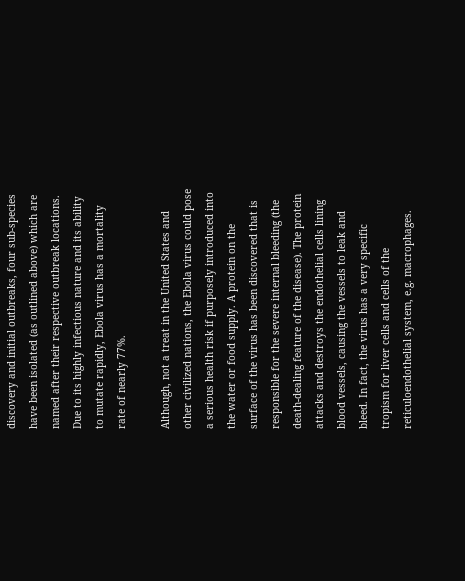discovery and initial outbreaks, four sub-species have been isolated (as outlined above) which are named after their respective outbreak locations. Due to its highly infectious nature and its ability to mutate rapidly, Ebola virus has a mortality rate of nearly 77%.

Although, not a treat in the United States and other civilized nations, the Ebola virus could pose a serious health risk if purposely introduced into the water or food supply. A protein on the surface of the virus has been discovered that is responsible for the severe internal bleeding (the death-dealing feature of the disease). The protein attacks and destroys the endothelial cells lining blood vessels, causing the vessels to leak and bleed. In fact, the virus has a very specific tropism for liver cells and cells of the reticuloendothelial system, e.g. macrophages.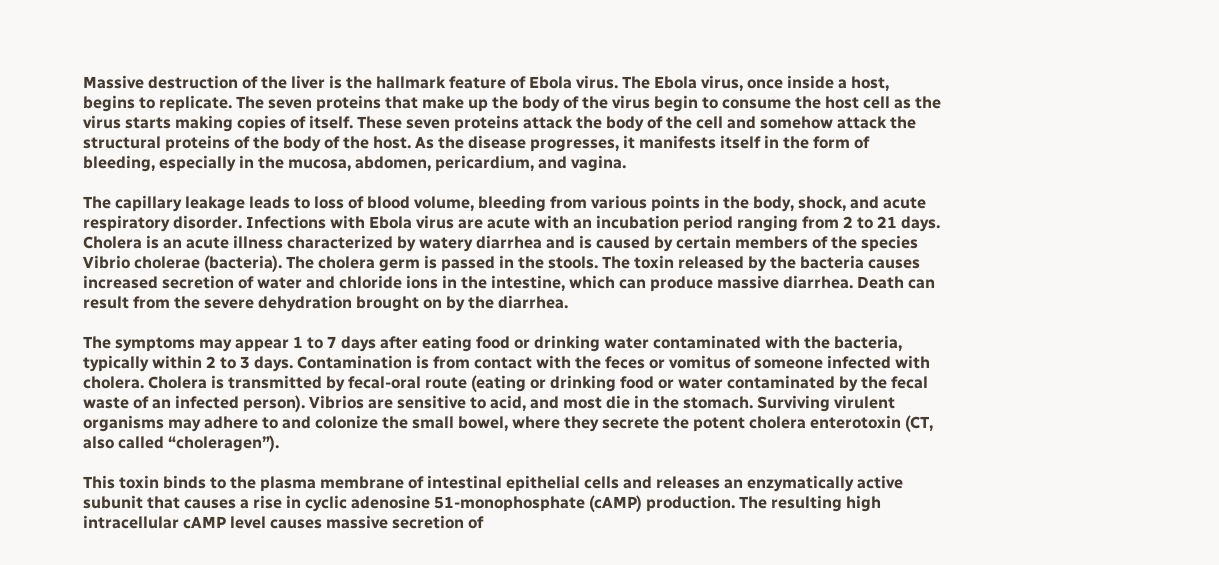Massive destruction of the liver is the hallmark feature of Ebola virus. The Ebola virus, once inside a host, begins to replicate. The seven proteins that make up the body of the virus begin to consume the host cell as the virus starts making copies of itself. These seven proteins attack the body of the cell and somehow attack the structural proteins of the body of the host. As the disease progresses, it manifests itself in the form of bleeding, especially in the mucosa, abdomen, pericardium, and vagina.

The capillary leakage leads to loss of blood volume, bleeding from various points in the body, shock, and acute respiratory disorder. Infections with Ebola virus are acute with an incubation period ranging from 2 to 21 days. Cholera is an acute illness characterized by watery diarrhea and is caused by certain members of the species Vibrio cholerae (bacteria). The cholera germ is passed in the stools. The toxin released by the bacteria causes increased secretion of water and chloride ions in the intestine, which can produce massive diarrhea. Death can result from the severe dehydration brought on by the diarrhea.

The symptoms may appear 1 to 7 days after eating food or drinking water contaminated with the bacteria, typically within 2 to 3 days. Contamination is from contact with the feces or vomitus of someone infected with cholera. Cholera is transmitted by fecal-oral route (eating or drinking food or water contaminated by the fecal waste of an infected person). Vibrios are sensitive to acid, and most die in the stomach. Surviving virulent organisms may adhere to and colonize the small bowel, where they secrete the potent cholera enterotoxin (CT, also called “choleragen”).

This toxin binds to the plasma membrane of intestinal epithelial cells and releases an enzymatically active subunit that causes a rise in cyclic adenosine 51-monophosphate (cAMP) production. The resulting high intracellular cAMP level causes massive secretion of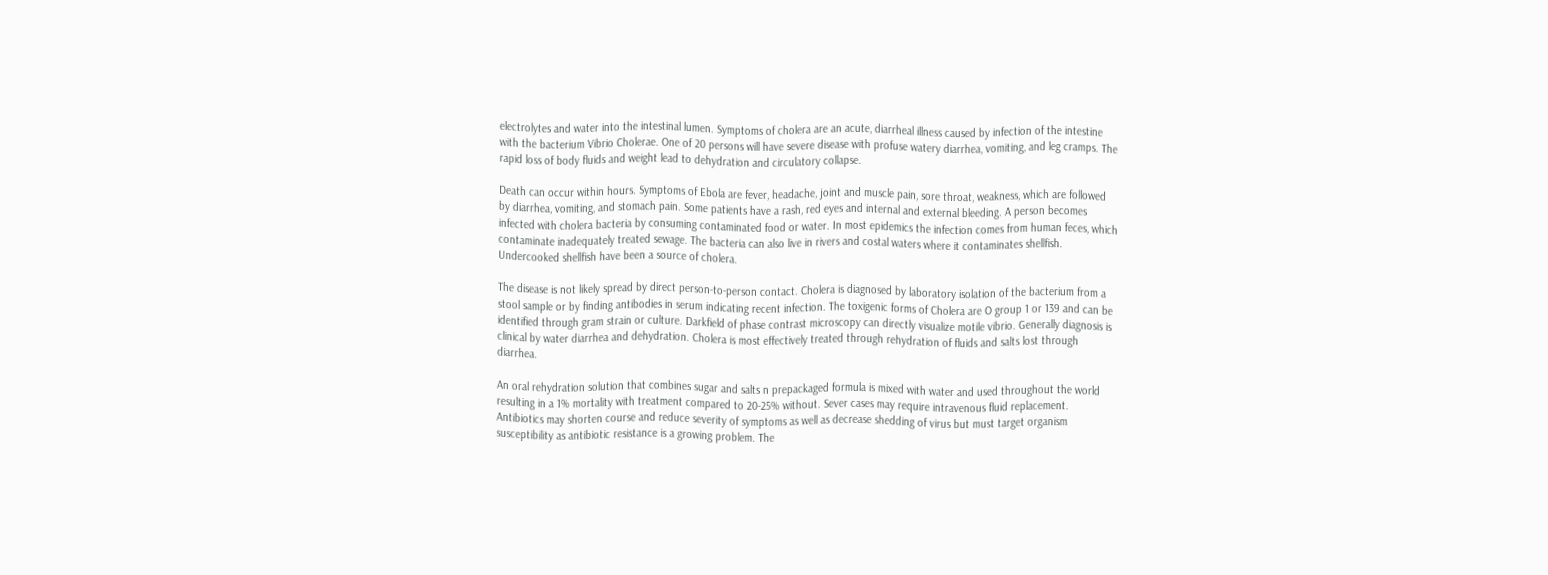electrolytes and water into the intestinal lumen. Symptoms of cholera are an acute, diarrheal illness caused by infection of the intestine with the bacterium Vibrio Cholerae. One of 20 persons will have severe disease with profuse watery diarrhea, vomiting, and leg cramps. The rapid loss of body fluids and weight lead to dehydration and circulatory collapse.

Death can occur within hours. Symptoms of Ebola are fever, headache, joint and muscle pain, sore throat, weakness, which are followed by diarrhea, vomiting, and stomach pain. Some patients have a rash, red eyes and internal and external bleeding. A person becomes infected with cholera bacteria by consuming contaminated food or water. In most epidemics the infection comes from human feces, which contaminate inadequately treated sewage. The bacteria can also live in rivers and costal waters where it contaminates shellfish. Undercooked shellfish have been a source of cholera.

The disease is not likely spread by direct person-to-person contact. Cholera is diagnosed by laboratory isolation of the bacterium from a stool sample or by finding antibodies in serum indicating recent infection. The toxigenic forms of Cholera are O group 1 or 139 and can be identified through gram strain or culture. Darkfield of phase contrast microscopy can directly visualize motile vibrio. Generally diagnosis is clinical by water diarrhea and dehydration. Cholera is most effectively treated through rehydration of fluids and salts lost through diarrhea.

An oral rehydration solution that combines sugar and salts n prepackaged formula is mixed with water and used throughout the world resulting in a 1% mortality with treatment compared to 20-25% without. Sever cases may require intravenous fluid replacement. Antibiotics may shorten course and reduce severity of symptoms as well as decrease shedding of virus but must target organism susceptibility as antibiotic resistance is a growing problem. The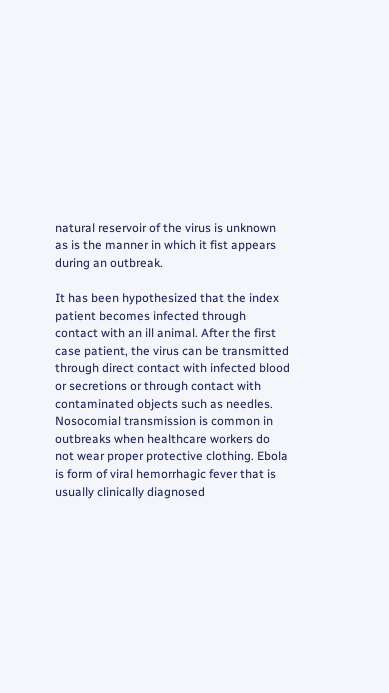natural reservoir of the virus is unknown as is the manner in which it fist appears during an outbreak.

It has been hypothesized that the index patient becomes infected through contact with an ill animal. After the first case patient, the virus can be transmitted through direct contact with infected blood or secretions or through contact with contaminated objects such as needles. Nosocomial transmission is common in outbreaks when healthcare workers do not wear proper protective clothing. Ebola is form of viral hemorrhagic fever that is usually clinically diagnosed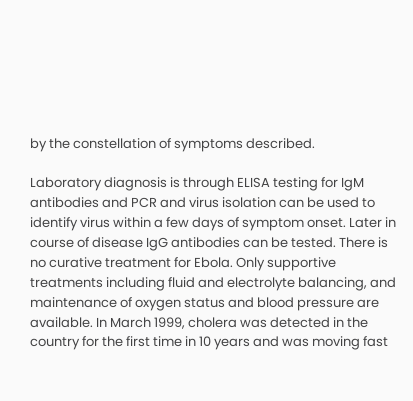by the constellation of symptoms described.

Laboratory diagnosis is through ELISA testing for IgM antibodies and PCR and virus isolation can be used to identify virus within a few days of symptom onset. Later in course of disease IgG antibodies can be tested. There is no curative treatment for Ebola. Only supportive treatments including fluid and electrolyte balancing, and maintenance of oxygen status and blood pressure are available. In March 1999, cholera was detected in the country for the first time in 10 years and was moving fast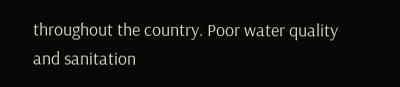throughout the country. Poor water quality and sanitation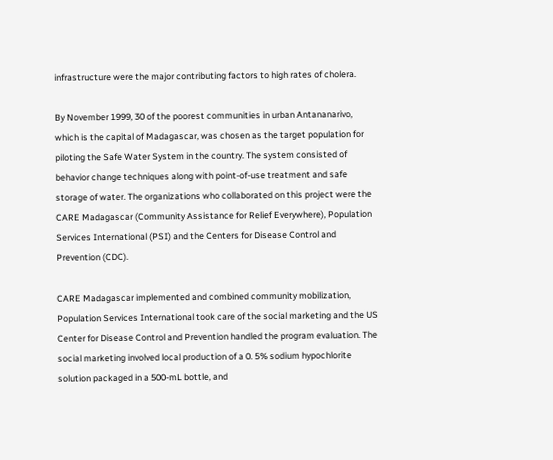infrastructure were the major contributing factors to high rates of cholera.

By November 1999, 30 of the poorest communities in urban Antananarivo, which is the capital of Madagascar, was chosen as the target population for piloting the Safe Water System in the country. The system consisted of behavior change techniques along with point-of-use treatment and safe storage of water. The organizations who collaborated on this project were the CARE Madagascar (Community Assistance for Relief Everywhere), Population Services International (PSI) and the Centers for Disease Control and Prevention (CDC).

CARE Madagascar implemented and combined community mobilization, Population Services International took care of the social marketing and the US Center for Disease Control and Prevention handled the program evaluation. The social marketing involved local production of a 0. 5% sodium hypochlorite solution packaged in a 500-mL bottle, and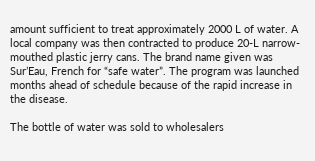amount sufficient to treat approximately 2000 L of water. A local company was then contracted to produce 20-L narrow-mouthed plastic jerry cans. The brand name given was Sur’Eau, French for “safe water”. The program was launched months ahead of schedule because of the rapid increase in the disease.

The bottle of water was sold to wholesalers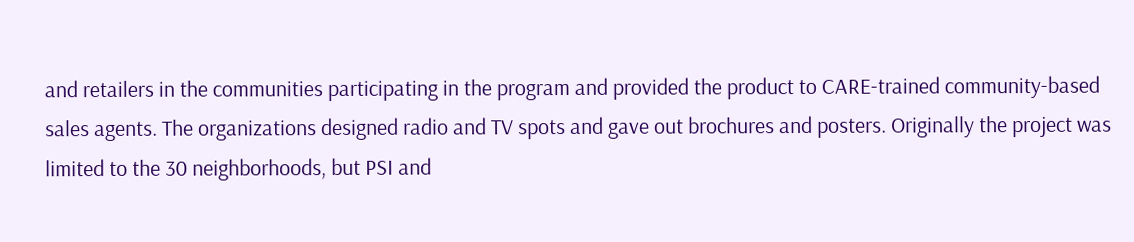and retailers in the communities participating in the program and provided the product to CARE-trained community-based sales agents. The organizations designed radio and TV spots and gave out brochures and posters. Originally the project was limited to the 30 neighborhoods, but PSI and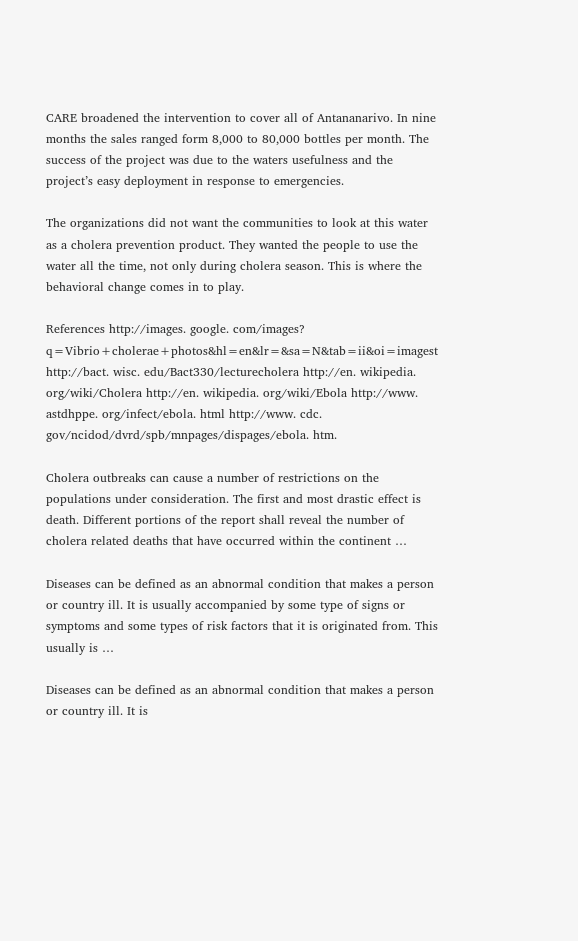CARE broadened the intervention to cover all of Antananarivo. In nine months the sales ranged form 8,000 to 80,000 bottles per month. The success of the project was due to the waters usefulness and the project’s easy deployment in response to emergencies.

The organizations did not want the communities to look at this water as a cholera prevention product. They wanted the people to use the water all the time, not only during cholera season. This is where the behavioral change comes in to play.

References http://images. google. com/images? q=Vibrio+cholerae+photos&hl=en&lr=&sa=N&tab=ii&oi=imagest http://bact. wisc. edu/Bact330/lecturecholera http://en. wikipedia. org/wiki/Cholera http://en. wikipedia. org/wiki/Ebola http://www. astdhppe. org/infect/ebola. html http://www. cdc. gov/ncidod/dvrd/spb/mnpages/dispages/ebola. htm.

Cholera outbreaks can cause a number of restrictions on the populations under consideration. The first and most drastic effect is death. Different portions of the report shall reveal the number of cholera related deaths that have occurred within the continent …

Diseases can be defined as an abnormal condition that makes a person or country ill. It is usually accompanied by some type of signs or symptoms and some types of risk factors that it is originated from. This usually is …

Diseases can be defined as an abnormal condition that makes a person or country ill. It is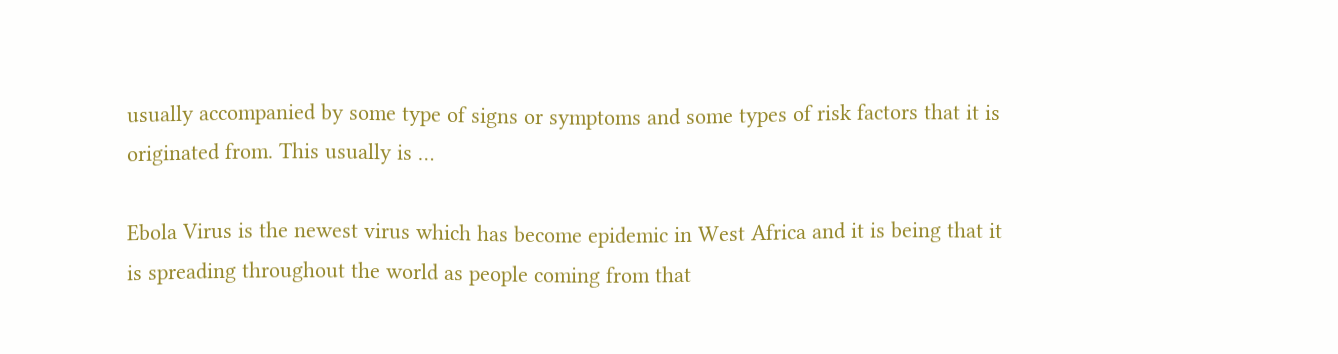usually accompanied by some type of signs or symptoms and some types of risk factors that it is originated from. This usually is …

Ebola Virus is the newest virus which has become epidemic in West Africa and it is being that it is spreading throughout the world as people coming from that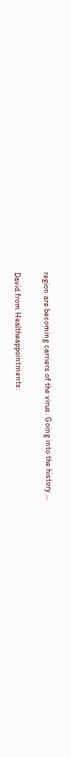region are becoming carriers of the virus. Going into the history …

David from Healtheappointments: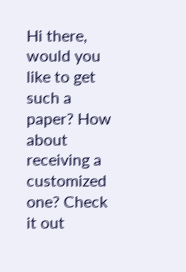Hi there, would you like to get such a paper? How about receiving a customized one? Check it out